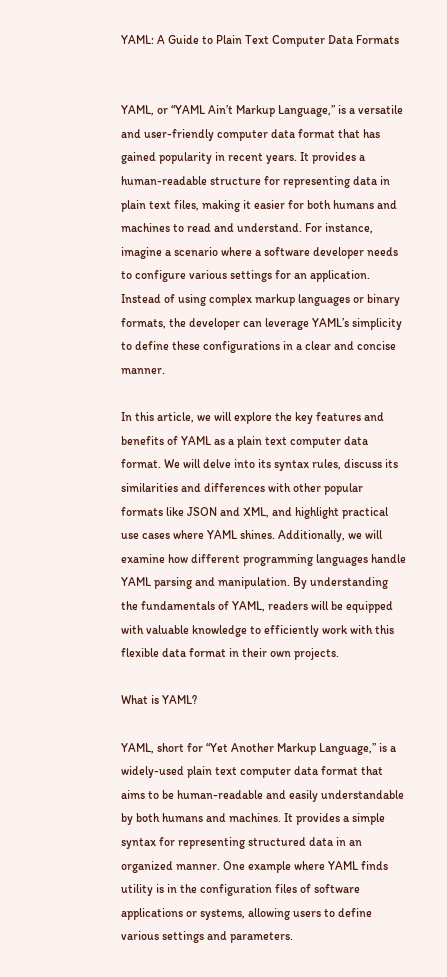YAML: A Guide to Plain Text Computer Data Formats


YAML, or “YAML Ain’t Markup Language,” is a versatile and user-friendly computer data format that has gained popularity in recent years. It provides a human-readable structure for representing data in plain text files, making it easier for both humans and machines to read and understand. For instance, imagine a scenario where a software developer needs to configure various settings for an application. Instead of using complex markup languages or binary formats, the developer can leverage YAML’s simplicity to define these configurations in a clear and concise manner.

In this article, we will explore the key features and benefits of YAML as a plain text computer data format. We will delve into its syntax rules, discuss its similarities and differences with other popular formats like JSON and XML, and highlight practical use cases where YAML shines. Additionally, we will examine how different programming languages handle YAML parsing and manipulation. By understanding the fundamentals of YAML, readers will be equipped with valuable knowledge to efficiently work with this flexible data format in their own projects.

What is YAML?

YAML, short for “Yet Another Markup Language,” is a widely-used plain text computer data format that aims to be human-readable and easily understandable by both humans and machines. It provides a simple syntax for representing structured data in an organized manner. One example where YAML finds utility is in the configuration files of software applications or systems, allowing users to define various settings and parameters.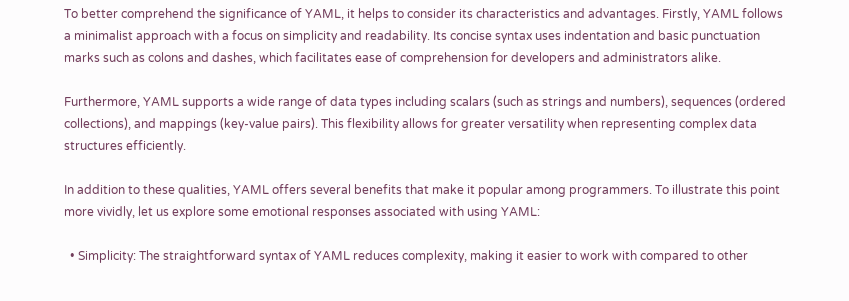To better comprehend the significance of YAML, it helps to consider its characteristics and advantages. Firstly, YAML follows a minimalist approach with a focus on simplicity and readability. Its concise syntax uses indentation and basic punctuation marks such as colons and dashes, which facilitates ease of comprehension for developers and administrators alike.

Furthermore, YAML supports a wide range of data types including scalars (such as strings and numbers), sequences (ordered collections), and mappings (key-value pairs). This flexibility allows for greater versatility when representing complex data structures efficiently.

In addition to these qualities, YAML offers several benefits that make it popular among programmers. To illustrate this point more vividly, let us explore some emotional responses associated with using YAML:

  • Simplicity: The straightforward syntax of YAML reduces complexity, making it easier to work with compared to other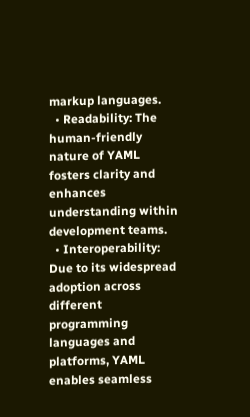markup languages.
  • Readability: The human-friendly nature of YAML fosters clarity and enhances understanding within development teams.
  • Interoperability: Due to its widespread adoption across different programming languages and platforms, YAML enables seamless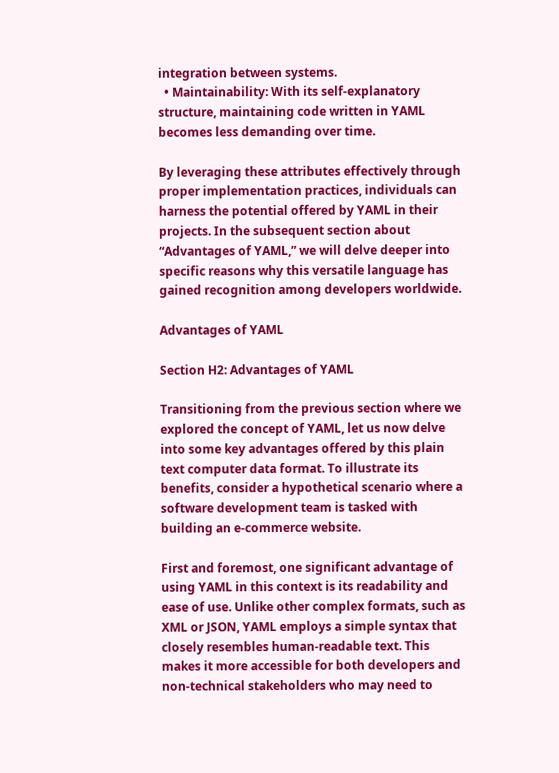integration between systems.
  • Maintainability: With its self-explanatory structure, maintaining code written in YAML becomes less demanding over time.

By leveraging these attributes effectively through proper implementation practices, individuals can harness the potential offered by YAML in their projects. In the subsequent section about “Advantages of YAML,” we will delve deeper into specific reasons why this versatile language has gained recognition among developers worldwide.

Advantages of YAML

Section H2: Advantages of YAML

Transitioning from the previous section where we explored the concept of YAML, let us now delve into some key advantages offered by this plain text computer data format. To illustrate its benefits, consider a hypothetical scenario where a software development team is tasked with building an e-commerce website.

First and foremost, one significant advantage of using YAML in this context is its readability and ease of use. Unlike other complex formats, such as XML or JSON, YAML employs a simple syntax that closely resembles human-readable text. This makes it more accessible for both developers and non-technical stakeholders who may need to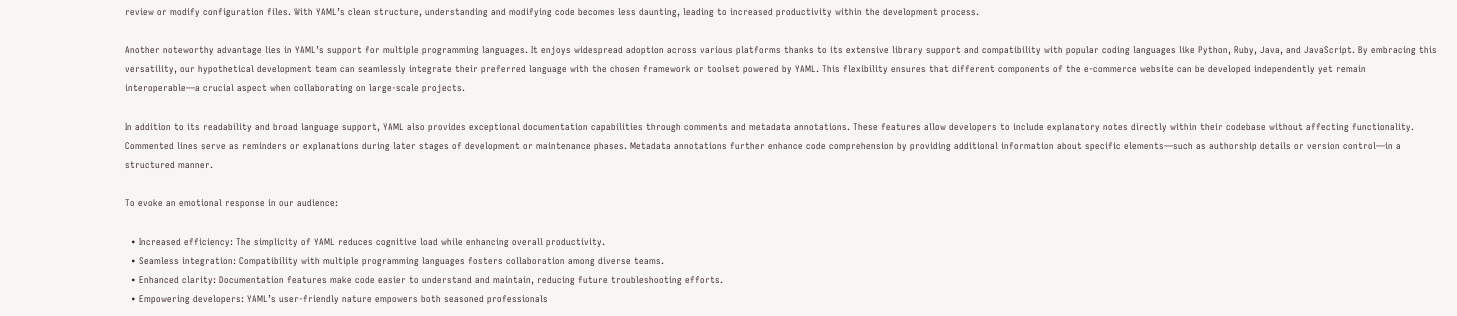review or modify configuration files. With YAML’s clean structure, understanding and modifying code becomes less daunting, leading to increased productivity within the development process.

Another noteworthy advantage lies in YAML’s support for multiple programming languages. It enjoys widespread adoption across various platforms thanks to its extensive library support and compatibility with popular coding languages like Python, Ruby, Java, and JavaScript. By embracing this versatility, our hypothetical development team can seamlessly integrate their preferred language with the chosen framework or toolset powered by YAML. This flexibility ensures that different components of the e-commerce website can be developed independently yet remain interoperable—a crucial aspect when collaborating on large-scale projects.

In addition to its readability and broad language support, YAML also provides exceptional documentation capabilities through comments and metadata annotations. These features allow developers to include explanatory notes directly within their codebase without affecting functionality. Commented lines serve as reminders or explanations during later stages of development or maintenance phases. Metadata annotations further enhance code comprehension by providing additional information about specific elements—such as authorship details or version control—in a structured manner.

To evoke an emotional response in our audience:

  • Increased efficiency: The simplicity of YAML reduces cognitive load while enhancing overall productivity.
  • Seamless integration: Compatibility with multiple programming languages fosters collaboration among diverse teams.
  • Enhanced clarity: Documentation features make code easier to understand and maintain, reducing future troubleshooting efforts.
  • Empowering developers: YAML’s user-friendly nature empowers both seasoned professionals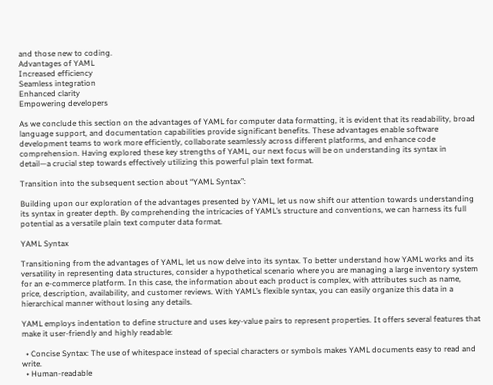and those new to coding.
Advantages of YAML
Increased efficiency
Seamless integration
Enhanced clarity
Empowering developers

As we conclude this section on the advantages of YAML for computer data formatting, it is evident that its readability, broad language support, and documentation capabilities provide significant benefits. These advantages enable software development teams to work more efficiently, collaborate seamlessly across different platforms, and enhance code comprehension. Having explored these key strengths of YAML, our next focus will be on understanding its syntax in detail—a crucial step towards effectively utilizing this powerful plain text format.

Transition into the subsequent section about “YAML Syntax”:

Building upon our exploration of the advantages presented by YAML, let us now shift our attention towards understanding its syntax in greater depth. By comprehending the intricacies of YAML’s structure and conventions, we can harness its full potential as a versatile plain text computer data format.

YAML Syntax

Transitioning from the advantages of YAML, let us now delve into its syntax. To better understand how YAML works and its versatility in representing data structures, consider a hypothetical scenario where you are managing a large inventory system for an e-commerce platform. In this case, the information about each product is complex, with attributes such as name, price, description, availability, and customer reviews. With YAML’s flexible syntax, you can easily organize this data in a hierarchical manner without losing any details.

YAML employs indentation to define structure and uses key-value pairs to represent properties. It offers several features that make it user-friendly and highly readable:

  • Concise Syntax: The use of whitespace instead of special characters or symbols makes YAML documents easy to read and write.
  • Human-readable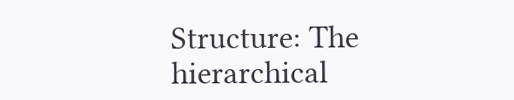Structure: The hierarchical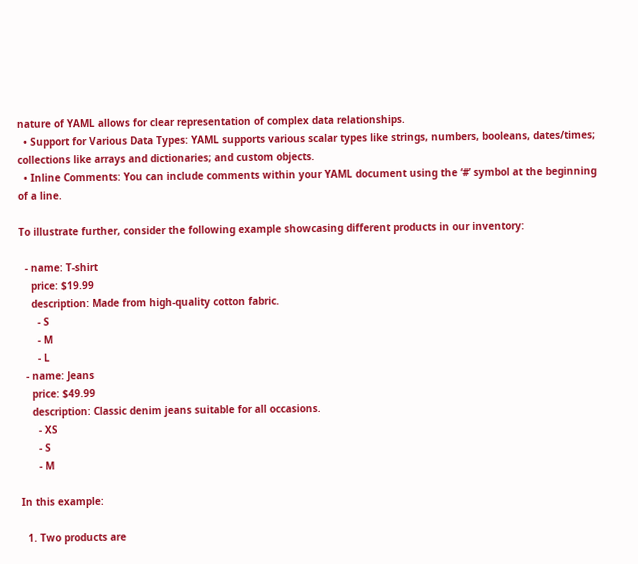nature of YAML allows for clear representation of complex data relationships.
  • Support for Various Data Types: YAML supports various scalar types like strings, numbers, booleans, dates/times; collections like arrays and dictionaries; and custom objects.
  • Inline Comments: You can include comments within your YAML document using the ‘#’ symbol at the beginning of a line.

To illustrate further, consider the following example showcasing different products in our inventory:

  - name: T-shirt
    price: $19.99
    description: Made from high-quality cotton fabric.
      - S
      - M
      - L
  - name: Jeans
    price: $49.99
    description: Classic denim jeans suitable for all occasions.
      - XS
      - S
      - M

In this example:

  1. Two products are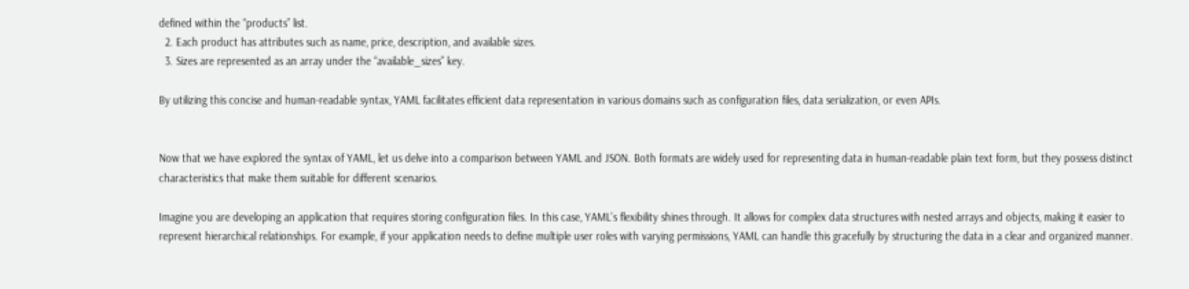defined within the “products” list.
  2. Each product has attributes such as name, price, description, and available sizes.
  3. Sizes are represented as an array under the “available_sizes” key.

By utilizing this concise and human-readable syntax, YAML facilitates efficient data representation in various domains such as configuration files, data serialization, or even APIs.


Now that we have explored the syntax of YAML, let us delve into a comparison between YAML and JSON. Both formats are widely used for representing data in human-readable plain text form, but they possess distinct characteristics that make them suitable for different scenarios.

Imagine you are developing an application that requires storing configuration files. In this case, YAML’s flexibility shines through. It allows for complex data structures with nested arrays and objects, making it easier to represent hierarchical relationships. For example, if your application needs to define multiple user roles with varying permissions, YAML can handle this gracefully by structuring the data in a clear and organized manner.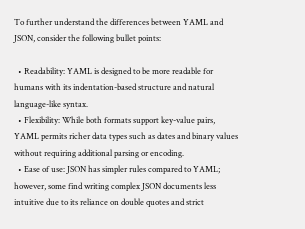To further understand the differences between YAML and JSON, consider the following bullet points:

  • Readability: YAML is designed to be more readable for humans with its indentation-based structure and natural language-like syntax.
  • Flexibility: While both formats support key-value pairs, YAML permits richer data types such as dates and binary values without requiring additional parsing or encoding.
  • Ease of use: JSON has simpler rules compared to YAML; however, some find writing complex JSON documents less intuitive due to its reliance on double quotes and strict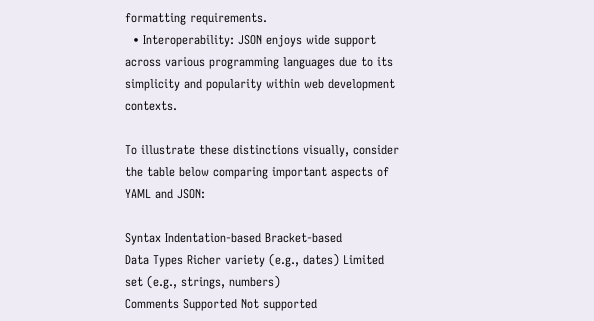formatting requirements.
  • Interoperability: JSON enjoys wide support across various programming languages due to its simplicity and popularity within web development contexts.

To illustrate these distinctions visually, consider the table below comparing important aspects of YAML and JSON:

Syntax Indentation-based Bracket-based
Data Types Richer variety (e.g., dates) Limited set (e.g., strings, numbers)
Comments Supported Not supported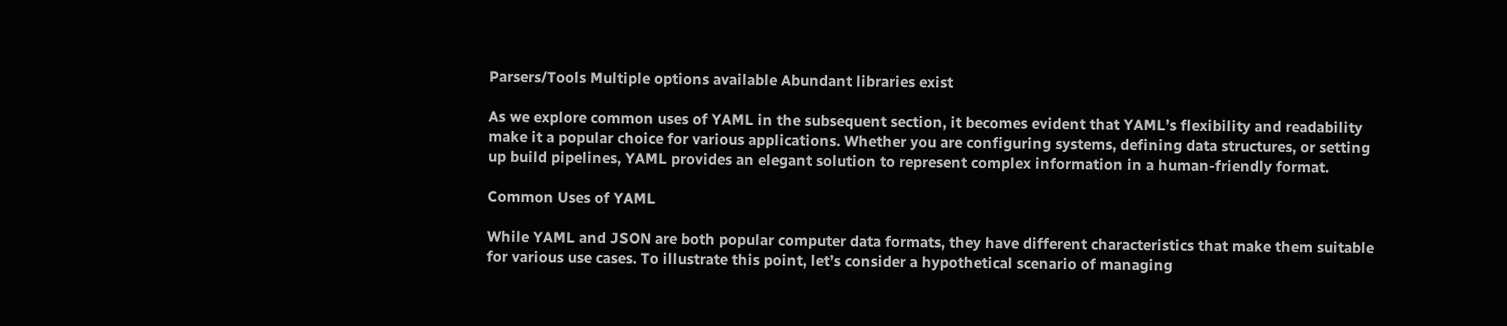Parsers/Tools Multiple options available Abundant libraries exist

As we explore common uses of YAML in the subsequent section, it becomes evident that YAML’s flexibility and readability make it a popular choice for various applications. Whether you are configuring systems, defining data structures, or setting up build pipelines, YAML provides an elegant solution to represent complex information in a human-friendly format.

Common Uses of YAML

While YAML and JSON are both popular computer data formats, they have different characteristics that make them suitable for various use cases. To illustrate this point, let’s consider a hypothetical scenario of managing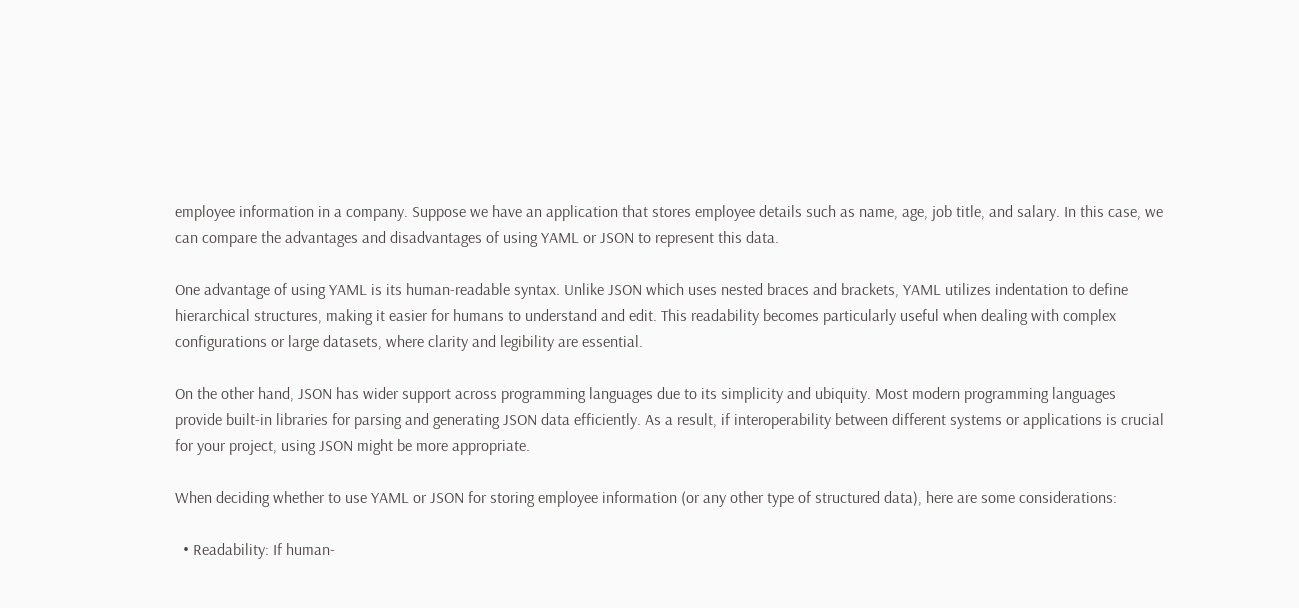employee information in a company. Suppose we have an application that stores employee details such as name, age, job title, and salary. In this case, we can compare the advantages and disadvantages of using YAML or JSON to represent this data.

One advantage of using YAML is its human-readable syntax. Unlike JSON which uses nested braces and brackets, YAML utilizes indentation to define hierarchical structures, making it easier for humans to understand and edit. This readability becomes particularly useful when dealing with complex configurations or large datasets, where clarity and legibility are essential.

On the other hand, JSON has wider support across programming languages due to its simplicity and ubiquity. Most modern programming languages provide built-in libraries for parsing and generating JSON data efficiently. As a result, if interoperability between different systems or applications is crucial for your project, using JSON might be more appropriate.

When deciding whether to use YAML or JSON for storing employee information (or any other type of structured data), here are some considerations:

  • Readability: If human-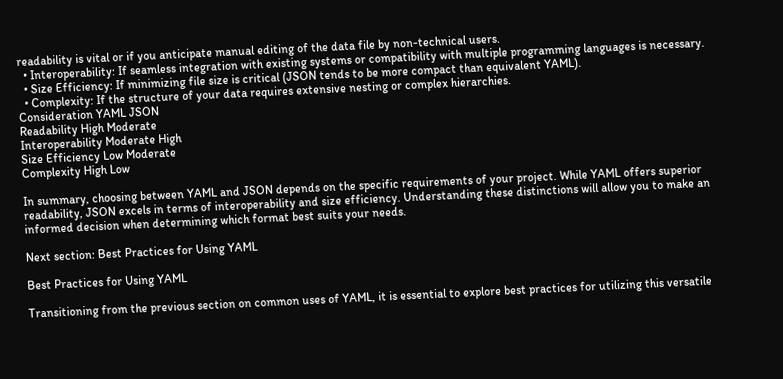readability is vital or if you anticipate manual editing of the data file by non-technical users.
  • Interoperability: If seamless integration with existing systems or compatibility with multiple programming languages is necessary.
  • Size Efficiency: If minimizing file size is critical (JSON tends to be more compact than equivalent YAML).
  • Complexity: If the structure of your data requires extensive nesting or complex hierarchies.
Consideration YAML JSON
Readability High Moderate
Interoperability Moderate High
Size Efficiency Low Moderate
Complexity High Low

In summary, choosing between YAML and JSON depends on the specific requirements of your project. While YAML offers superior readability, JSON excels in terms of interoperability and size efficiency. Understanding these distinctions will allow you to make an informed decision when determining which format best suits your needs.

Next section: Best Practices for Using YAML

Best Practices for Using YAML

Transitioning from the previous section on common uses of YAML, it is essential to explore best practices for utilizing this versatile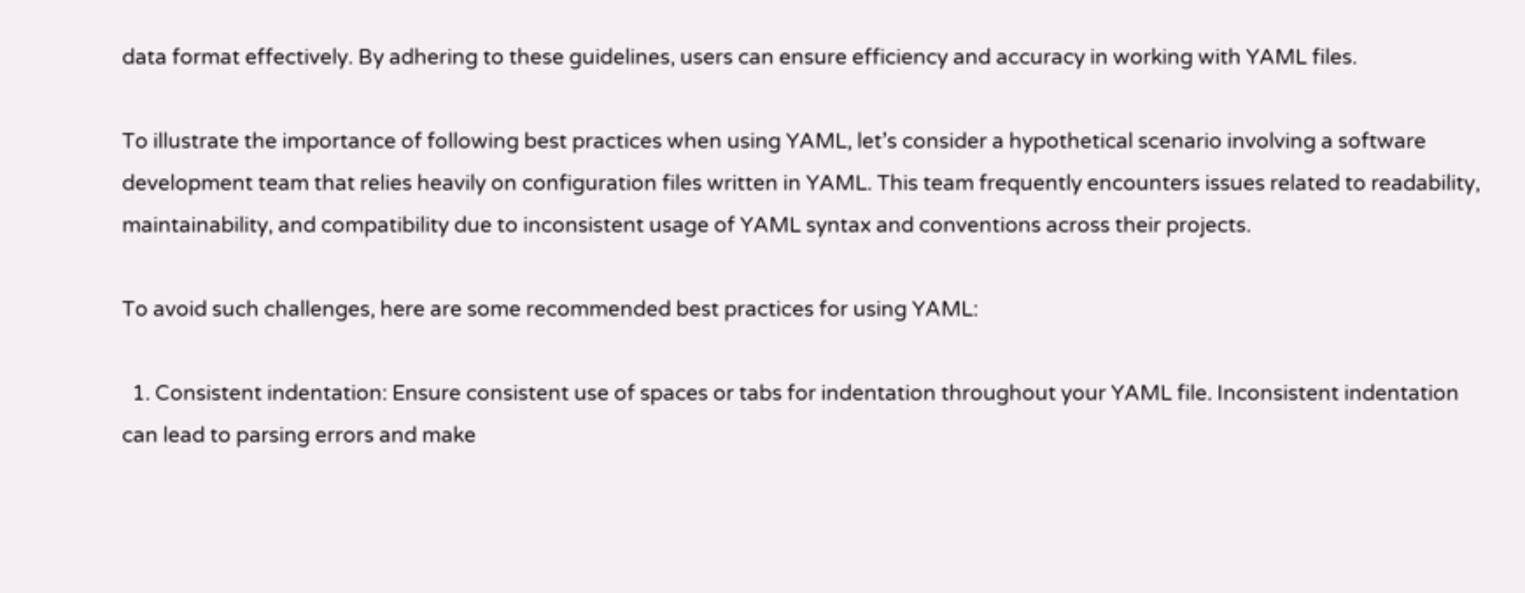data format effectively. By adhering to these guidelines, users can ensure efficiency and accuracy in working with YAML files.

To illustrate the importance of following best practices when using YAML, let’s consider a hypothetical scenario involving a software development team that relies heavily on configuration files written in YAML. This team frequently encounters issues related to readability, maintainability, and compatibility due to inconsistent usage of YAML syntax and conventions across their projects.

To avoid such challenges, here are some recommended best practices for using YAML:

  1. Consistent indentation: Ensure consistent use of spaces or tabs for indentation throughout your YAML file. Inconsistent indentation can lead to parsing errors and make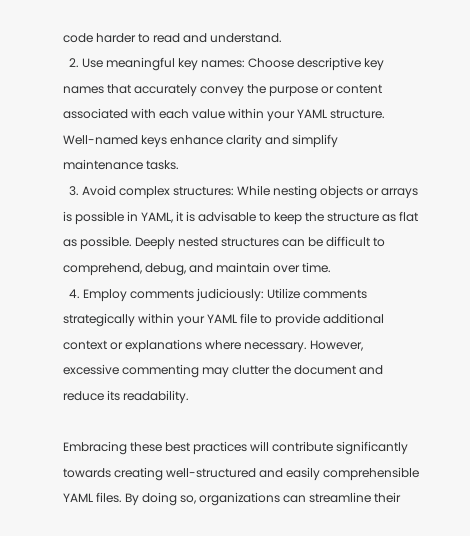code harder to read and understand.
  2. Use meaningful key names: Choose descriptive key names that accurately convey the purpose or content associated with each value within your YAML structure. Well-named keys enhance clarity and simplify maintenance tasks.
  3. Avoid complex structures: While nesting objects or arrays is possible in YAML, it is advisable to keep the structure as flat as possible. Deeply nested structures can be difficult to comprehend, debug, and maintain over time.
  4. Employ comments judiciously: Utilize comments strategically within your YAML file to provide additional context or explanations where necessary. However, excessive commenting may clutter the document and reduce its readability.

Embracing these best practices will contribute significantly towards creating well-structured and easily comprehensible YAML files. By doing so, organizations can streamline their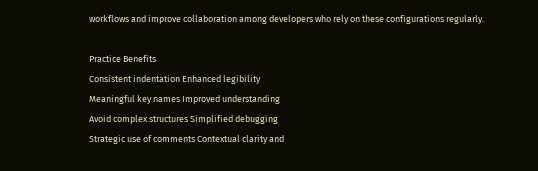workflows and improve collaboration among developers who rely on these configurations regularly.

Practice Benefits
Consistent indentation Enhanced legibility
Meaningful key names Improved understanding
Avoid complex structures Simplified debugging
Strategic use of comments Contextual clarity and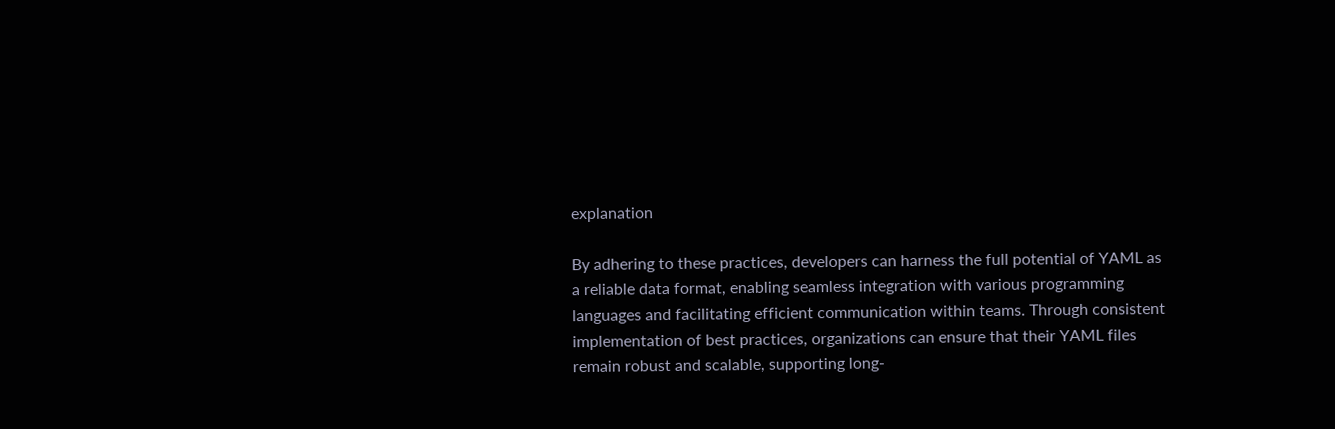explanation

By adhering to these practices, developers can harness the full potential of YAML as a reliable data format, enabling seamless integration with various programming languages and facilitating efficient communication within teams. Through consistent implementation of best practices, organizations can ensure that their YAML files remain robust and scalable, supporting long-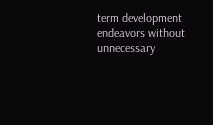term development endeavors without unnecessary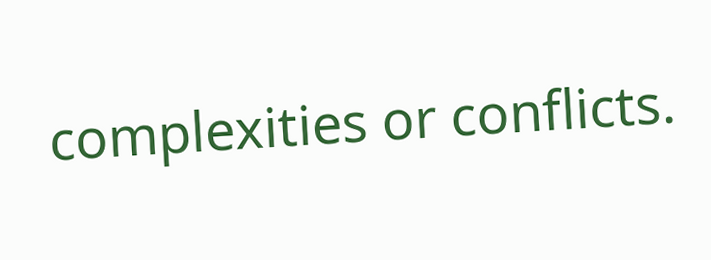complexities or conflicts.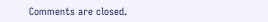Comments are closed.